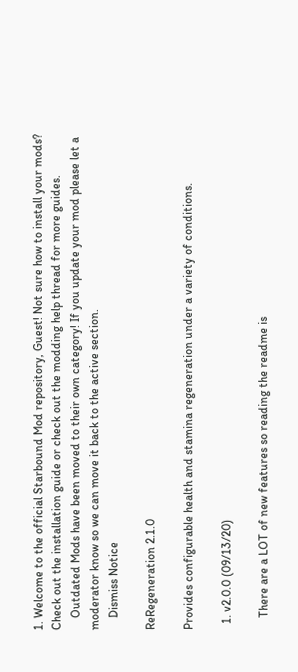1. Welcome to the official Starbound Mod repository, Guest! Not sure how to install your mods? Check out the installation guide or check out the modding help thread for more guides.
    Outdated Mods have been moved to their own category! If you update your mod please let a moderator know so we can move it back to the active section.
    Dismiss Notice

ReRegeneration 2.1.0

Provides configurable health and stamina regeneration under a variety of conditions.

  1. v2.0.0 (09/13/20)

    There are a LOT of new features so reading the readme is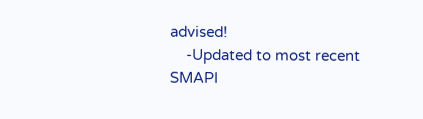advised!
    -Updated to most recent SMAPI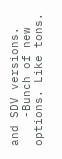and SDV versions.
    -Bunch of new options. Like tons.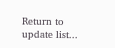Return to update list...